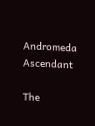Andromeda Ascendant

The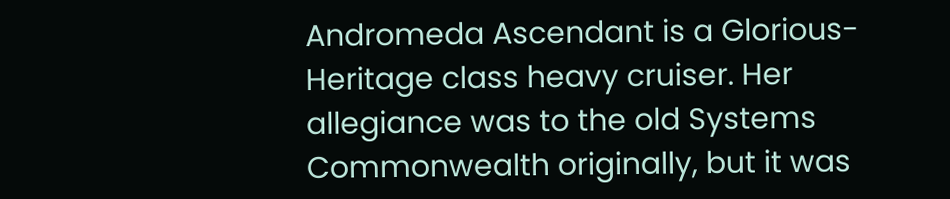Andromeda Ascendant is a Glorious-Heritage class heavy cruiser. Her allegiance was to the old Systems Commonwealth originally, but it was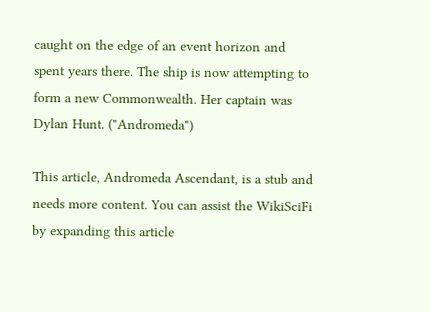caught on the edge of an event horizon and spent years there. The ship is now attempting to form a new Commonwealth. Her captain was Dylan Hunt. ("Andromeda")

This article, Andromeda Ascendant, is a stub and needs more content. You can assist the WikiSciFi by expanding this article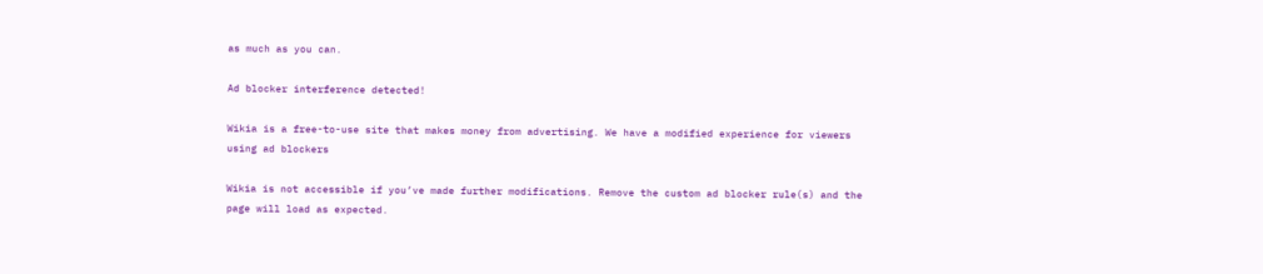as much as you can.

Ad blocker interference detected!

Wikia is a free-to-use site that makes money from advertising. We have a modified experience for viewers using ad blockers

Wikia is not accessible if you’ve made further modifications. Remove the custom ad blocker rule(s) and the page will load as expected.